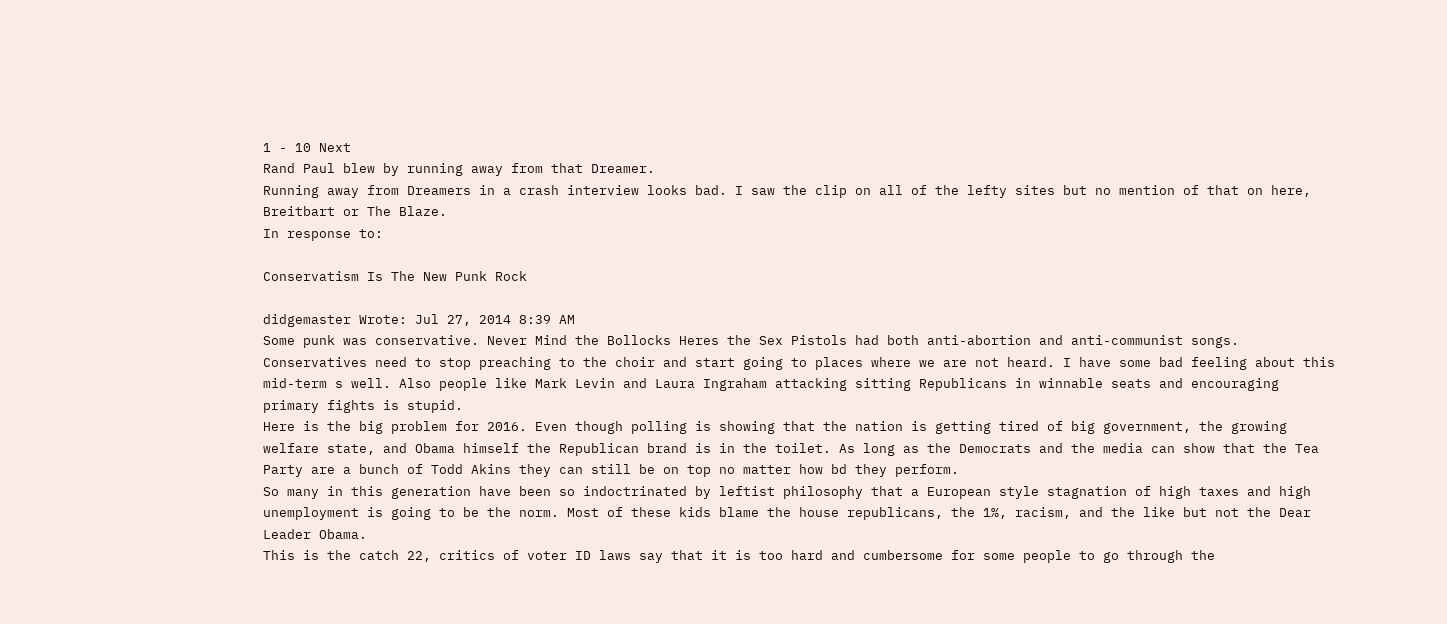1 - 10 Next
Rand Paul blew by running away from that Dreamer.
Running away from Dreamers in a crash interview looks bad. I saw the clip on all of the lefty sites but no mention of that on here, Breitbart or The Blaze.
In response to:

Conservatism Is The New Punk Rock

didgemaster Wrote: Jul 27, 2014 8:39 AM
Some punk was conservative. Never Mind the Bollocks Heres the Sex Pistols had both anti-abortion and anti-communist songs.
Conservatives need to stop preaching to the choir and start going to places where we are not heard. I have some bad feeling about this mid-term s well. Also people like Mark Levin and Laura Ingraham attacking sitting Republicans in winnable seats and encouraging primary fights is stupid.
Here is the big problem for 2016. Even though polling is showing that the nation is getting tired of big government, the growing welfare state, and Obama himself the Republican brand is in the toilet. As long as the Democrats and the media can show that the Tea Party are a bunch of Todd Akins they can still be on top no matter how bd they perform.
So many in this generation have been so indoctrinated by leftist philosophy that a European style stagnation of high taxes and high unemployment is going to be the norm. Most of these kids blame the house republicans, the 1%, racism, and the like but not the Dear Leader Obama.
This is the catch 22, critics of voter ID laws say that it is too hard and cumbersome for some people to go through the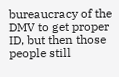bureaucracy of the DMV to get proper ID, but then those people still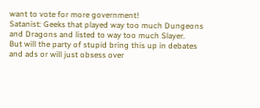want to vote for more government!
Satanist: Geeks that played way too much Dungeons and Dragons and listed to way too much Slayer.
But will the party of stupid bring this up in debates and ads or will just obsess over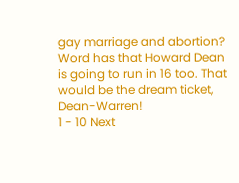gay marriage and abortion?
Word has that Howard Dean is going to run in 16 too. That would be the dream ticket, Dean-Warren!
1 - 10 Next